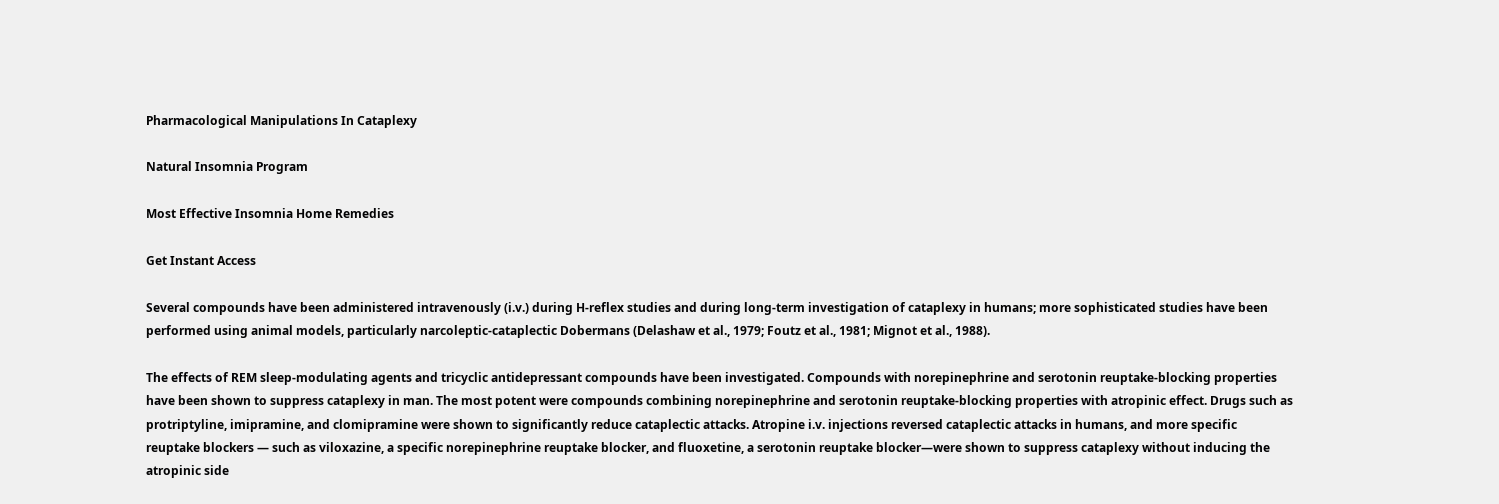Pharmacological Manipulations In Cataplexy

Natural Insomnia Program

Most Effective Insomnia Home Remedies

Get Instant Access

Several compounds have been administered intravenously (i.v.) during H-reflex studies and during long-term investigation of cataplexy in humans; more sophisticated studies have been performed using animal models, particularly narcoleptic-cataplectic Dobermans (Delashaw et al., 1979; Foutz et al., 1981; Mignot et al., 1988).

The effects of REM sleep-modulating agents and tricyclic antidepressant compounds have been investigated. Compounds with norepinephrine and serotonin reuptake-blocking properties have been shown to suppress cataplexy in man. The most potent were compounds combining norepinephrine and serotonin reuptake-blocking properties with atropinic effect. Drugs such as protriptyline, imipramine, and clomipramine were shown to significantly reduce cataplectic attacks. Atropine i.v. injections reversed cataplectic attacks in humans, and more specific reuptake blockers — such as viloxazine, a specific norepinephrine reuptake blocker, and fluoxetine, a serotonin reuptake blocker—were shown to suppress cataplexy without inducing the atropinic side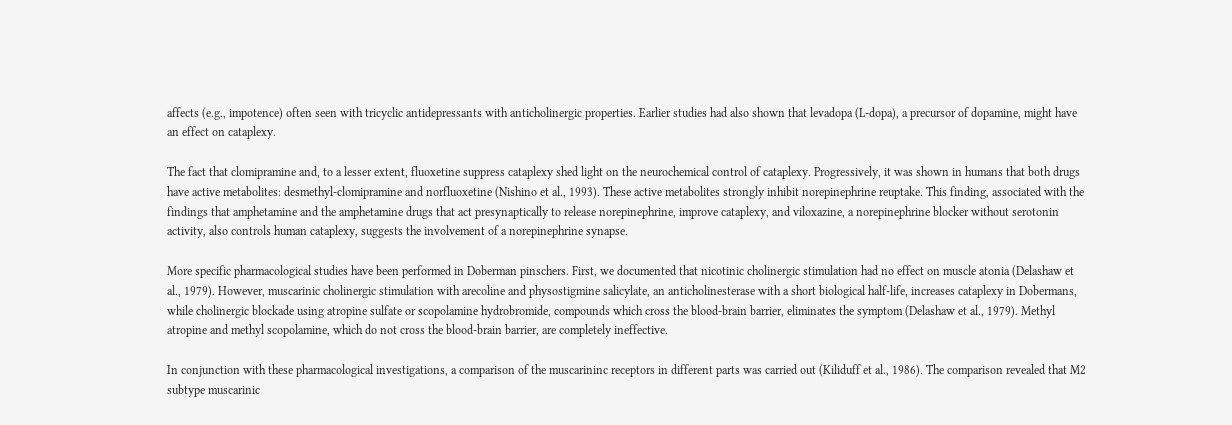affects (e.g., impotence) often seen with tricyclic antidepressants with anticholinergic properties. Earlier studies had also shown that levadopa (L-dopa), a precursor of dopamine, might have an effect on cataplexy.

The fact that clomipramine and, to a lesser extent, fluoxetine suppress cataplexy shed light on the neurochemical control of cataplexy. Progressively, it was shown in humans that both drugs have active metabolites: desmethyl-clomipramine and norfluoxetine (Nishino et al., 1993). These active metabolites strongly inhibit norepinephrine reuptake. This finding, associated with the findings that amphetamine and the amphetamine drugs that act presynaptically to release norepinephrine, improve cataplexy, and viloxazine, a norepinephrine blocker without serotonin activity, also controls human cataplexy, suggests the involvement of a norepinephrine synapse.

More specific pharmacological studies have been performed in Doberman pinschers. First, we documented that nicotinic cholinergic stimulation had no effect on muscle atonia (Delashaw et al., 1979). However, muscarinic cholinergic stimulation with arecoline and physostigmine salicylate, an anticholinesterase with a short biological half-life, increases cataplexy in Dobermans, while cholinergic blockade using atropine sulfate or scopolamine hydrobromide, compounds which cross the blood-brain barrier, eliminates the symptom (Delashaw et al., 1979). Methyl atropine and methyl scopolamine, which do not cross the blood-brain barrier, are completely ineffective.

In conjunction with these pharmacological investigations, a comparison of the muscarininc receptors in different parts was carried out (Kiliduff et al., 1986). The comparison revealed that M2 subtype muscarinic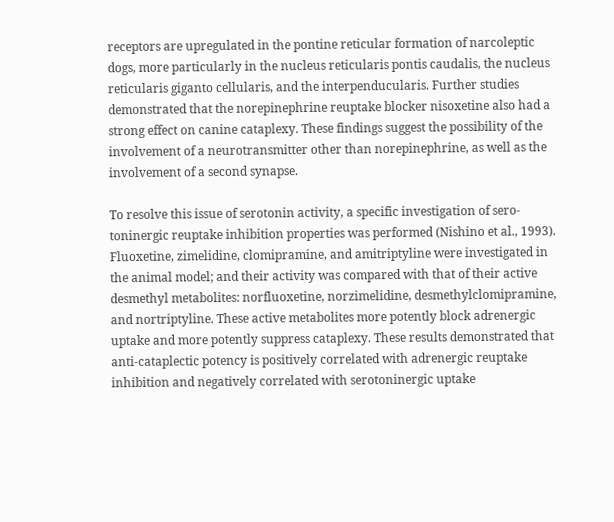receptors are upregulated in the pontine reticular formation of narcoleptic dogs, more particularly in the nucleus reticularis pontis caudalis, the nucleus reticularis giganto cellularis, and the interpenducularis. Further studies demonstrated that the norepinephrine reuptake blocker nisoxetine also had a strong effect on canine cataplexy. These findings suggest the possibility of the involvement of a neurotransmitter other than norepinephrine, as well as the involvement of a second synapse.

To resolve this issue of serotonin activity, a specific investigation of sero-toninergic reuptake inhibition properties was performed (Nishino et al., 1993). Fluoxetine, zimelidine, clomipramine, and amitriptyline were investigated in the animal model; and their activity was compared with that of their active desmethyl metabolites: norfluoxetine, norzimelidine, desmethylclomipramine, and nortriptyline. These active metabolites more potently block adrenergic uptake and more potently suppress cataplexy. These results demonstrated that anti-cataplectic potency is positively correlated with adrenergic reuptake inhibition and negatively correlated with serotoninergic uptake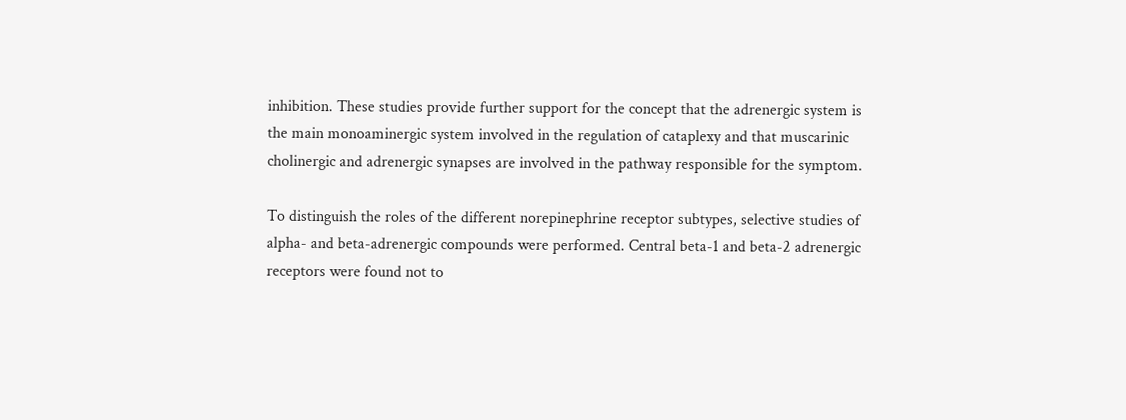inhibition. These studies provide further support for the concept that the adrenergic system is the main monoaminergic system involved in the regulation of cataplexy and that muscarinic cholinergic and adrenergic synapses are involved in the pathway responsible for the symptom.

To distinguish the roles of the different norepinephrine receptor subtypes, selective studies of alpha- and beta-adrenergic compounds were performed. Central beta-1 and beta-2 adrenergic receptors were found not to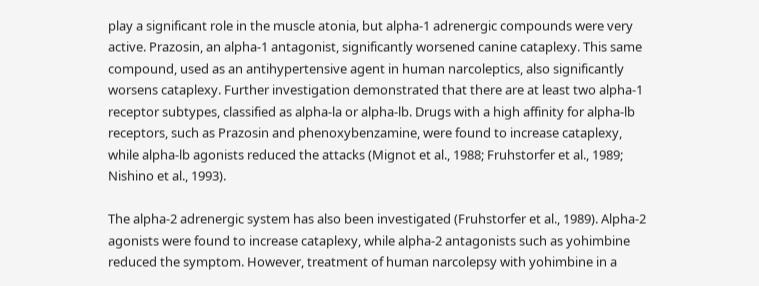play a significant role in the muscle atonia, but alpha-1 adrenergic compounds were very active. Prazosin, an alpha-1 antagonist, significantly worsened canine cataplexy. This same compound, used as an antihypertensive agent in human narcoleptics, also significantly worsens cataplexy. Further investigation demonstrated that there are at least two alpha-1 receptor subtypes, classified as alpha-la or alpha-lb. Drugs with a high affinity for alpha-lb receptors, such as Prazosin and phenoxybenzamine, were found to increase cataplexy, while alpha-lb agonists reduced the attacks (Mignot et al., 1988; Fruhstorfer et al., 1989; Nishino et al., 1993).

The alpha-2 adrenergic system has also been investigated (Fruhstorfer et al., 1989). Alpha-2 agonists were found to increase cataplexy, while alpha-2 antagonists such as yohimbine reduced the symptom. However, treatment of human narcolepsy with yohimbine in a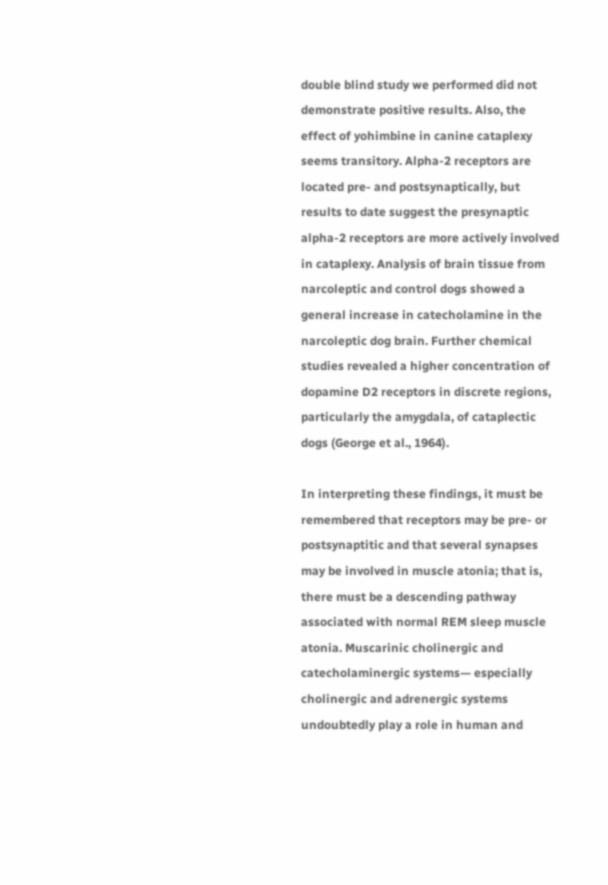double blind study we performed did not demonstrate positive results. Also, the effect of yohimbine in canine cataplexy seems transitory. Alpha-2 receptors are located pre- and postsynaptically, but results to date suggest the presynaptic alpha-2 receptors are more actively involved in cataplexy. Analysis of brain tissue from narcoleptic and control dogs showed a general increase in catecholamine in the narcoleptic dog brain. Further chemical studies revealed a higher concentration of dopamine D2 receptors in discrete regions, particularly the amygdala, of cataplectic dogs (George et al., 1964).

In interpreting these findings, it must be remembered that receptors may be pre- or postsynaptitic and that several synapses may be involved in muscle atonia; that is, there must be a descending pathway associated with normal REM sleep muscle atonia. Muscarinic cholinergic and catecholaminergic systems— especially cholinergic and adrenergic systems undoubtedly play a role in human and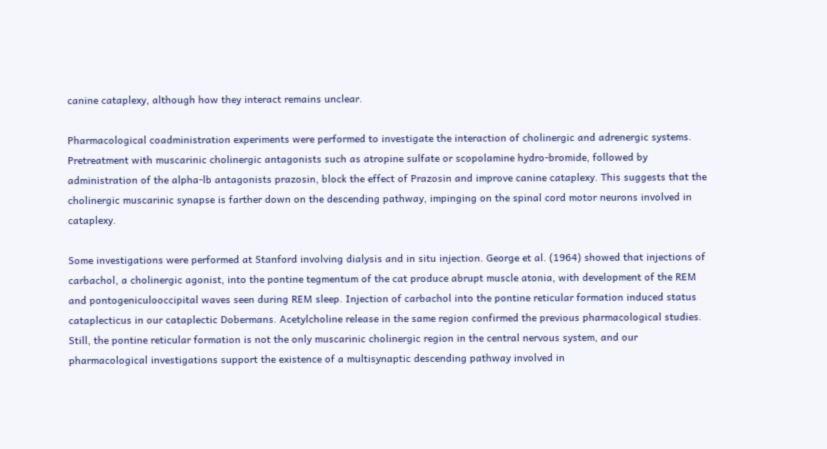canine cataplexy, although how they interact remains unclear.

Pharmacological coadministration experiments were performed to investigate the interaction of cholinergic and adrenergic systems. Pretreatment with muscarinic cholinergic antagonists such as atropine sulfate or scopolamine hydro-bromide, followed by administration of the alpha-lb antagonists prazosin, block the effect of Prazosin and improve canine cataplexy. This suggests that the cholinergic muscarinic synapse is farther down on the descending pathway, impinging on the spinal cord motor neurons involved in cataplexy.

Some investigations were performed at Stanford involving dialysis and in situ injection. George et al. (1964) showed that injections of carbachol, a cholinergic agonist, into the pontine tegmentum of the cat produce abrupt muscle atonia, with development of the REM and pontogeniculooccipital waves seen during REM sleep. Injection of carbachol into the pontine reticular formation induced status cataplecticus in our cataplectic Dobermans. Acetylcholine release in the same region confirmed the previous pharmacological studies. Still, the pontine reticular formation is not the only muscarinic cholinergic region in the central nervous system, and our pharmacological investigations support the existence of a multisynaptic descending pathway involved in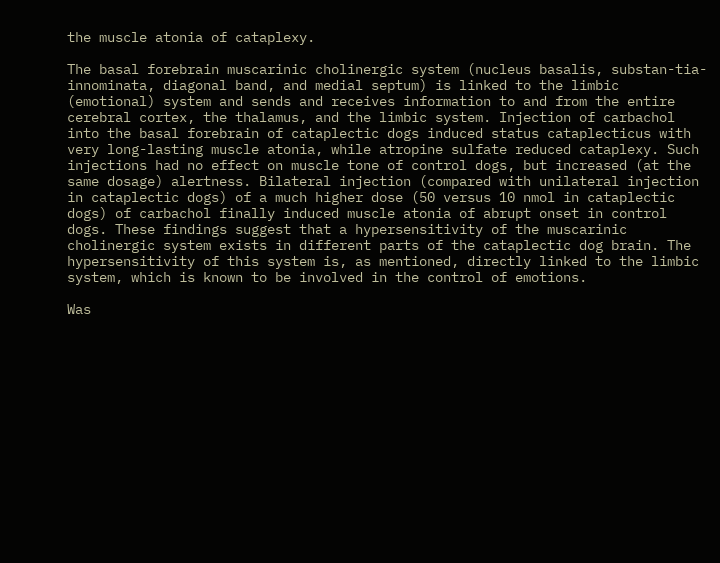the muscle atonia of cataplexy.

The basal forebrain muscarinic cholinergic system (nucleus basalis, substan-tia-innominata, diagonal band, and medial septum) is linked to the limbic (emotional) system and sends and receives information to and from the entire cerebral cortex, the thalamus, and the limbic system. Injection of carbachol into the basal forebrain of cataplectic dogs induced status cataplecticus with very long-lasting muscle atonia, while atropine sulfate reduced cataplexy. Such injections had no effect on muscle tone of control dogs, but increased (at the same dosage) alertness. Bilateral injection (compared with unilateral injection in cataplectic dogs) of a much higher dose (50 versus 10 nmol in cataplectic dogs) of carbachol finally induced muscle atonia of abrupt onset in control dogs. These findings suggest that a hypersensitivity of the muscarinic cholinergic system exists in different parts of the cataplectic dog brain. The hypersensitivity of this system is, as mentioned, directly linked to the limbic system, which is known to be involved in the control of emotions.

Was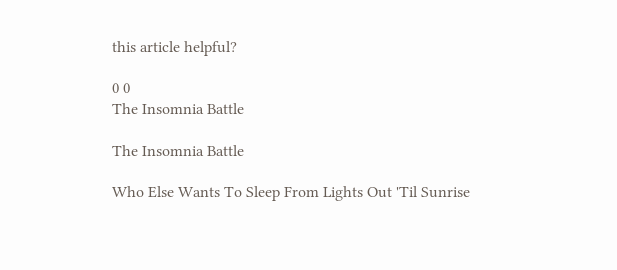this article helpful?

0 0
The Insomnia Battle

The Insomnia Battle

Who Else Wants To Sleep From Lights Out 'Til Sunrise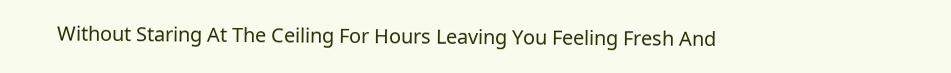Without Staring At The Ceiling For Hours Leaving You Feeling Fresh And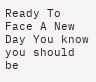Ready To Face A New Day You know you should be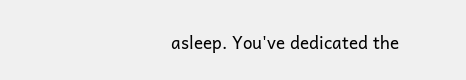asleep. You've dedicated the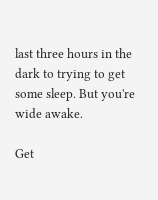last three hours in the dark to trying to get some sleep. But you're wide awake.

Get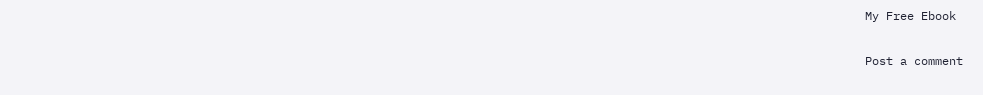My Free Ebook

Post a comment